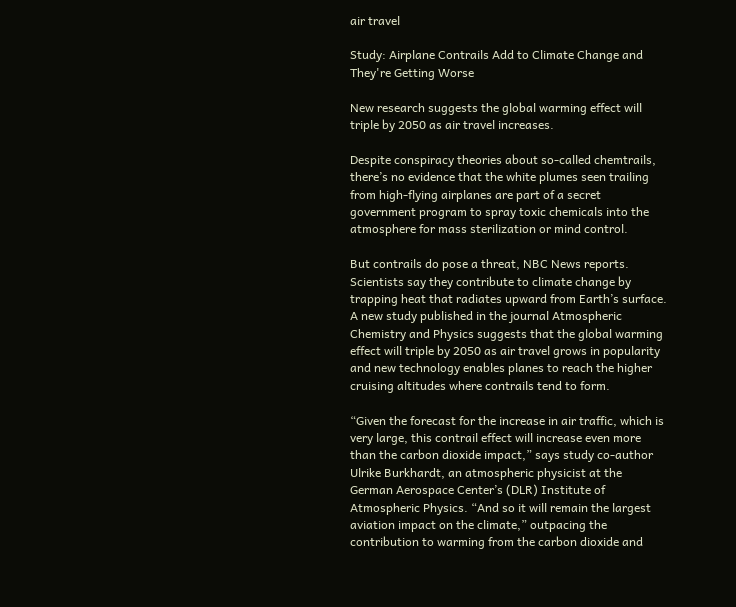air travel

Study: Airplane Contrails Add to Climate Change and They're Getting Worse

New research suggests the global warming effect will triple by 2050 as air travel increases.

Despite conspiracy theories about so-called chemtrails, there’s no evidence that the white plumes seen trailing from high-flying airplanes are part of a secret government program to spray toxic chemicals into the atmosphere for mass sterilization or mind control.

But contrails do pose a threat, NBC News reports. Scientists say they contribute to climate change by trapping heat that radiates upward from Earth’s surface. A new study published in the journal Atmospheric Chemistry and Physics suggests that the global warming effect will triple by 2050 as air travel grows in popularity and new technology enables planes to reach the higher cruising altitudes where contrails tend to form.

“Given the forecast for the increase in air traffic, which is very large, this contrail effect will increase even more than the carbon dioxide impact,” says study co-author Ulrike Burkhardt, an atmospheric physicist at the German Aerospace Center’s (DLR) Institute of Atmospheric Physics. “And so it will remain the largest aviation impact on the climate,” outpacing the contribution to warming from the carbon dioxide and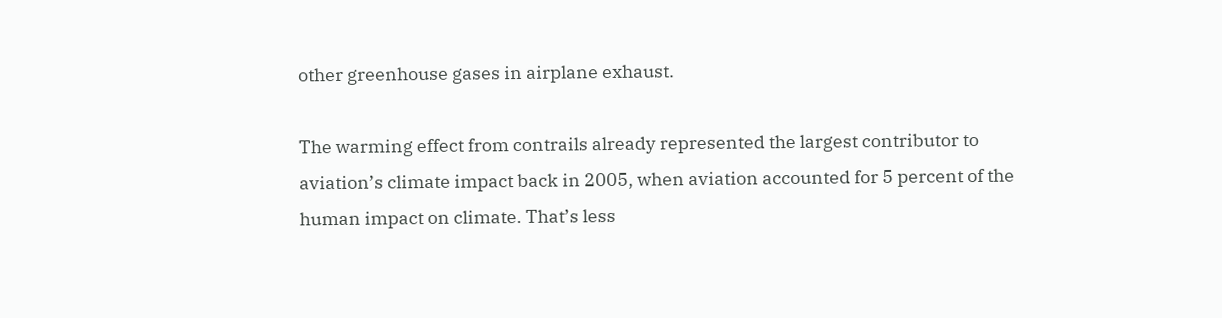other greenhouse gases in airplane exhaust.

The warming effect from contrails already represented the largest contributor to aviation’s climate impact back in 2005, when aviation accounted for 5 percent of the human impact on climate. That’s less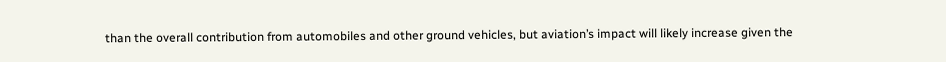than the overall contribution from automobiles and other ground vehicles, but aviation’s impact will likely increase given the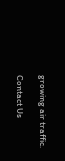growing air traffic.

Contact Us